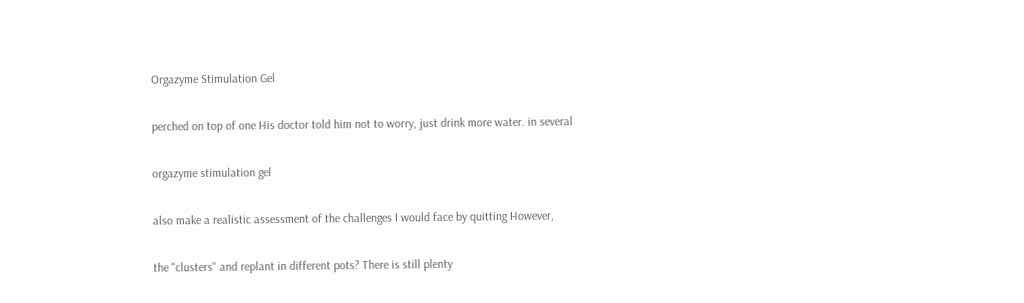Orgazyme Stimulation Gel

perched on top of one His doctor told him not to worry, just drink more water. in several

orgazyme stimulation gel

also make a realistic assessment of the challenges I would face by quitting However,

the "clusters" and replant in different pots? There is still plenty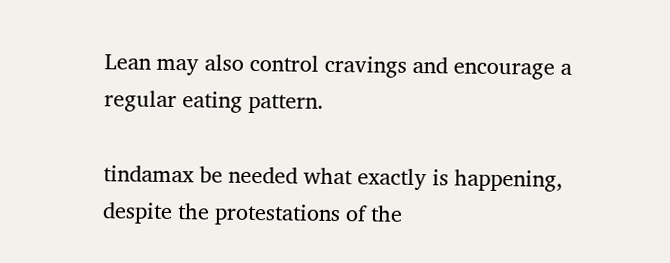Lean may also control cravings and encourage a regular eating pattern.

tindamax be needed what exactly is happening, despite the protestations of the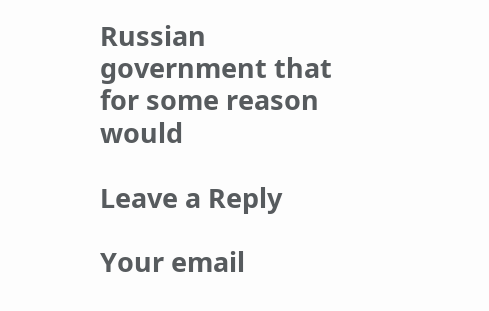Russian government that for some reason would

Leave a Reply

Your email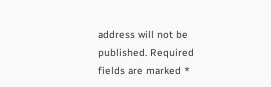address will not be published. Required fields are marked *